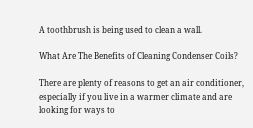A toothbrush is being used to clean a wall.

What Are The Benefits of Cleaning Condenser Coils?

There are plenty of reasons to get an air conditioner, especially if you live in a warmer climate and are looking for ways to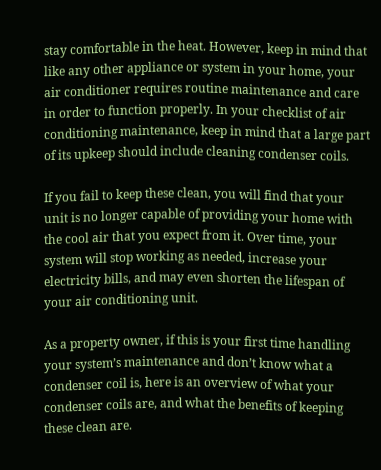stay comfortable in the heat. However, keep in mind that like any other appliance or system in your home, your air conditioner requires routine maintenance and care in order to function properly. In your checklist of air conditioning maintenance, keep in mind that a large part of its upkeep should include cleaning condenser coils.

If you fail to keep these clean, you will find that your unit is no longer capable of providing your home with the cool air that you expect from it. Over time, your system will stop working as needed, increase your electricity bills, and may even shorten the lifespan of your air conditioning unit.

As a property owner, if this is your first time handling your system’s maintenance and don’t know what a condenser coil is, here is an overview of what your condenser coils are, and what the benefits of keeping these clean are.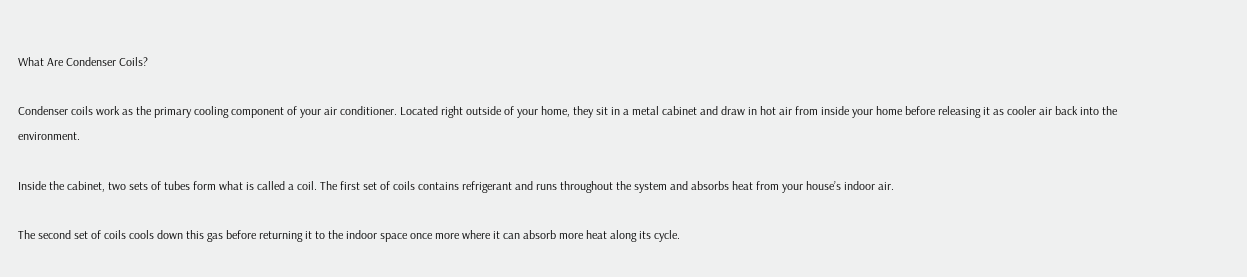What Are Condenser Coils?

Condenser coils work as the primary cooling component of your air conditioner. Located right outside of your home, they sit in a metal cabinet and draw in hot air from inside your home before releasing it as cooler air back into the environment.

Inside the cabinet, two sets of tubes form what is called a coil. The first set of coils contains refrigerant and runs throughout the system and absorbs heat from your house’s indoor air.

The second set of coils cools down this gas before returning it to the indoor space once more where it can absorb more heat along its cycle.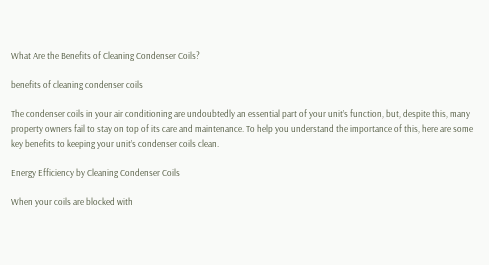What Are the Benefits of Cleaning Condenser Coils?

benefits of cleaning condenser coils

The condenser coils in your air conditioning are undoubtedly an essential part of your unit’s function, but, despite this, many property owners fail to stay on top of its care and maintenance. To help you understand the importance of this, here are some key benefits to keeping your unit’s condenser coils clean.

Energy Efficiency by Cleaning Condenser Coils

When your coils are blocked with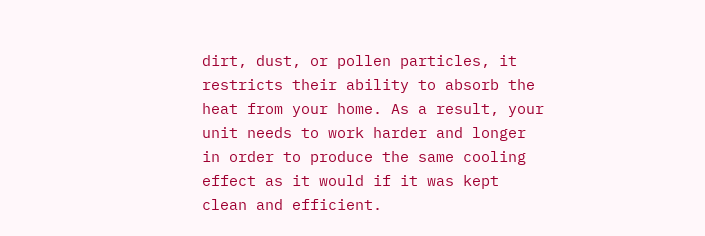dirt, dust, or pollen particles, it restricts their ability to absorb the heat from your home. As a result, your unit needs to work harder and longer in order to produce the same cooling effect as it would if it was kept clean and efficient.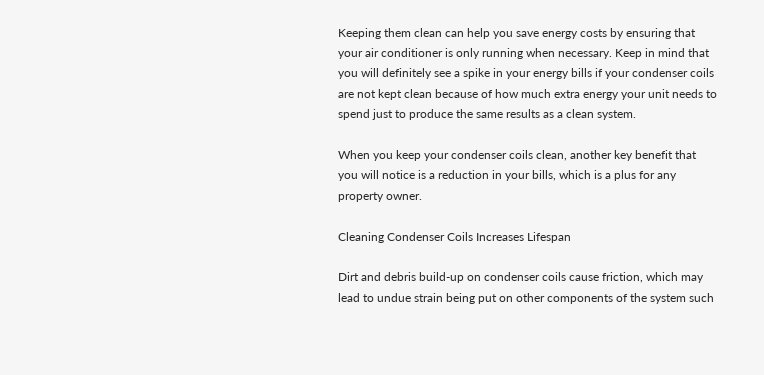Keeping them clean can help you save energy costs by ensuring that your air conditioner is only running when necessary. Keep in mind that you will definitely see a spike in your energy bills if your condenser coils are not kept clean because of how much extra energy your unit needs to spend just to produce the same results as a clean system.

When you keep your condenser coils clean, another key benefit that you will notice is a reduction in your bills, which is a plus for any property owner.

Cleaning Condenser Coils Increases Lifespan

Dirt and debris build-up on condenser coils cause friction, which may lead to undue strain being put on other components of the system such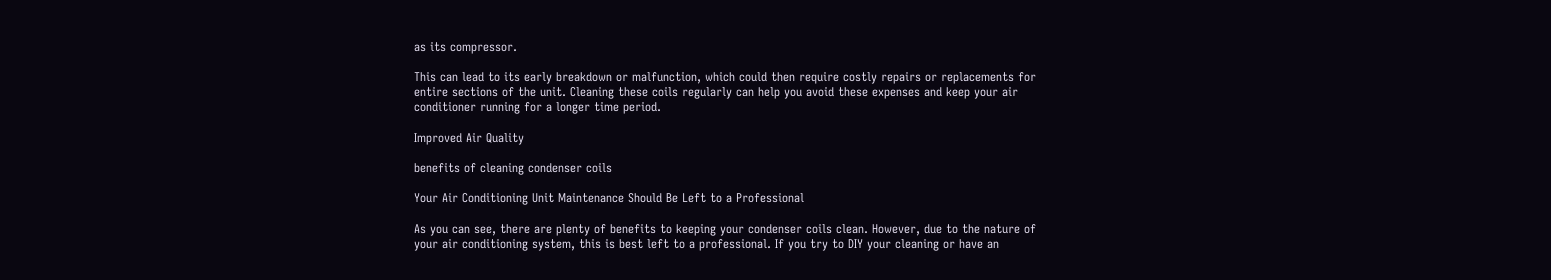as its compressor.

This can lead to its early breakdown or malfunction, which could then require costly repairs or replacements for entire sections of the unit. Cleaning these coils regularly can help you avoid these expenses and keep your air conditioner running for a longer time period.

Improved Air Quality

benefits of cleaning condenser coils

Your Air Conditioning Unit Maintenance Should Be Left to a Professional

As you can see, there are plenty of benefits to keeping your condenser coils clean. However, due to the nature of your air conditioning system, this is best left to a professional. If you try to DIY your cleaning or have an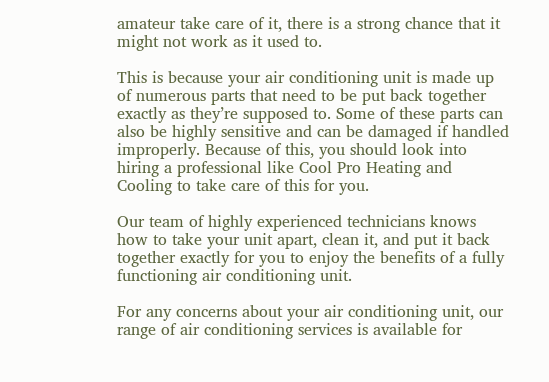amateur take care of it, there is a strong chance that it might not work as it used to.

This is because your air conditioning unit is made up of numerous parts that need to be put back together exactly as they’re supposed to. Some of these parts can also be highly sensitive and can be damaged if handled improperly. Because of this, you should look into hiring a professional like Cool Pro Heating and Cooling to take care of this for you.

Our team of highly experienced technicians knows how to take your unit apart, clean it, and put it back together exactly for you to enjoy the benefits of a fully functioning air conditioning unit.

For any concerns about your air conditioning unit, our range of air conditioning services is available for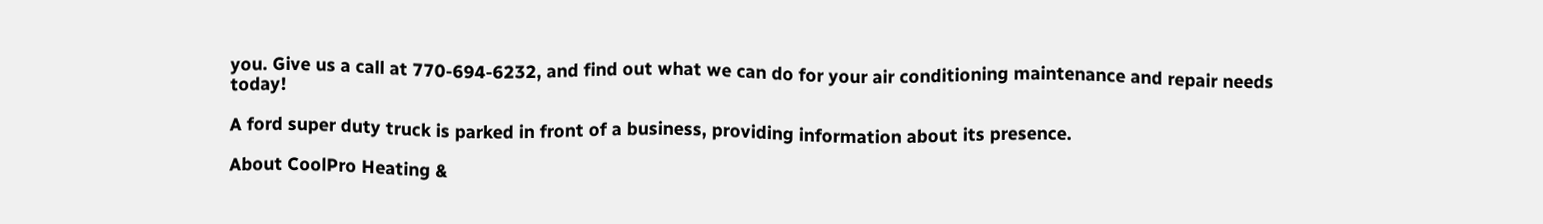you. Give us a call at 770-694-6232, and find out what we can do for your air conditioning maintenance and repair needs today!

A ford super duty truck is parked in front of a business, providing information about its presence.

About CoolPro Heating &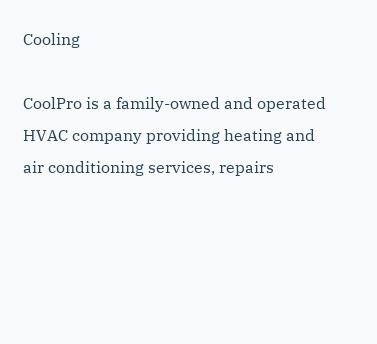Cooling

CoolPro is a family-owned and operated HVAC company providing heating and air conditioning services, repairs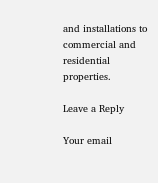and installations to commercial and residential properties.

Leave a Reply

Your email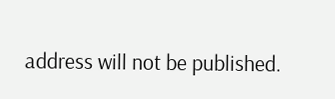address will not be published.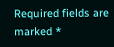Required fields are marked *